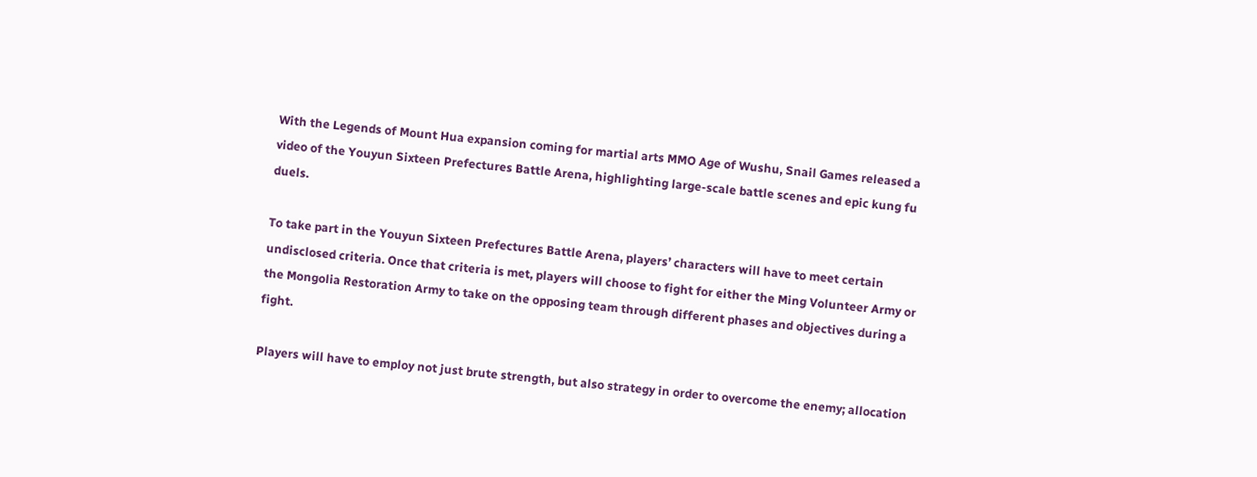With the Legends of Mount Hua expansion coming for martial arts MMO Age of Wushu, Snail Games released a video of the Youyun Sixteen Prefectures Battle Arena, highlighting large-scale battle scenes and epic kung fu duels.

To take part in the Youyun Sixteen Prefectures Battle Arena, players’ characters will have to meet certain undisclosed criteria. Once that criteria is met, players will choose to fight for either the Ming Volunteer Army or the Mongolia Restoration Army to take on the opposing team through different phases and objectives during a fight.

Players will have to employ not just brute strength, but also strategy in order to overcome the enemy; allocation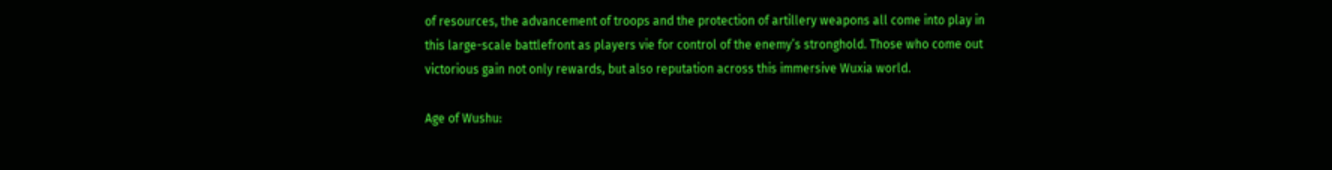of resources, the advancement of troops and the protection of artillery weapons all come into play in this large-scale battlefront as players vie for control of the enemy’s stronghold. Those who come out victorious gain not only rewards, but also reputation across this immersive Wuxia world.

Age of Wushu: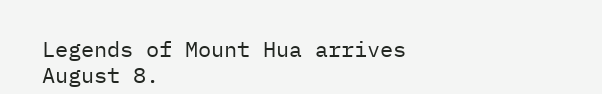Legends of Mount Hua arrives August 8.